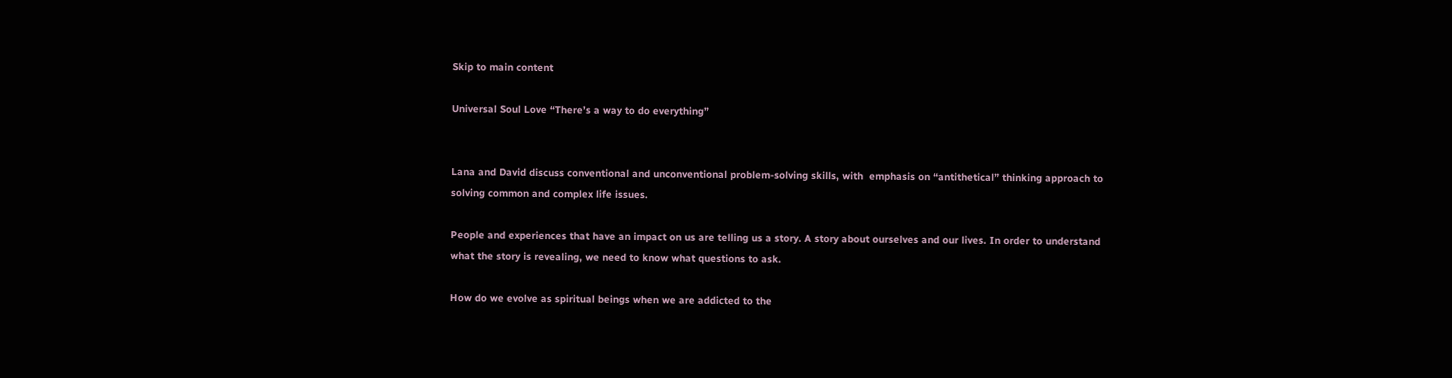Skip to main content

Universal Soul Love “There’s a way to do everything”


Lana and David discuss conventional and unconventional problem-solving skills, with  emphasis on “antithetical” thinking approach to solving common and complex life issues.

People and experiences that have an impact on us are telling us a story. A story about ourselves and our lives. In order to understand what the story is revealing, we need to know what questions to ask.

How do we evolve as spiritual beings when we are addicted to the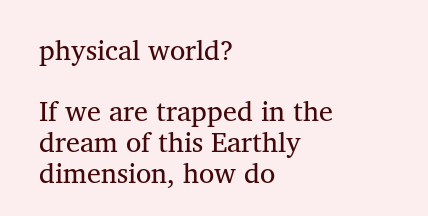physical world?

If we are trapped in the dream of this Earthly dimension, how do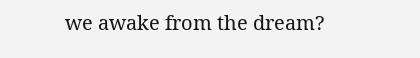we awake from the dream?